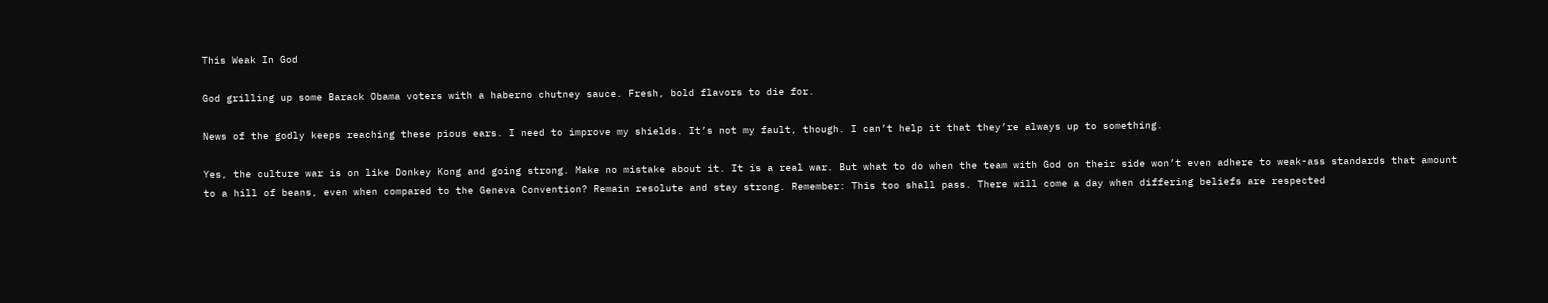This Weak In God

God grilling up some Barack Obama voters with a haberno chutney sauce. Fresh, bold flavors to die for.

News of the godly keeps reaching these pious ears. I need to improve my shields. It’s not my fault, though. I can’t help it that they’re always up to something.

Yes, the culture war is on like Donkey Kong and going strong. Make no mistake about it. It is a real war. But what to do when the team with God on their side won’t even adhere to weak-ass standards that amount to a hill of beans, even when compared to the Geneva Convention? Remain resolute and stay strong. Remember: This too shall pass. There will come a day when differing beliefs are respected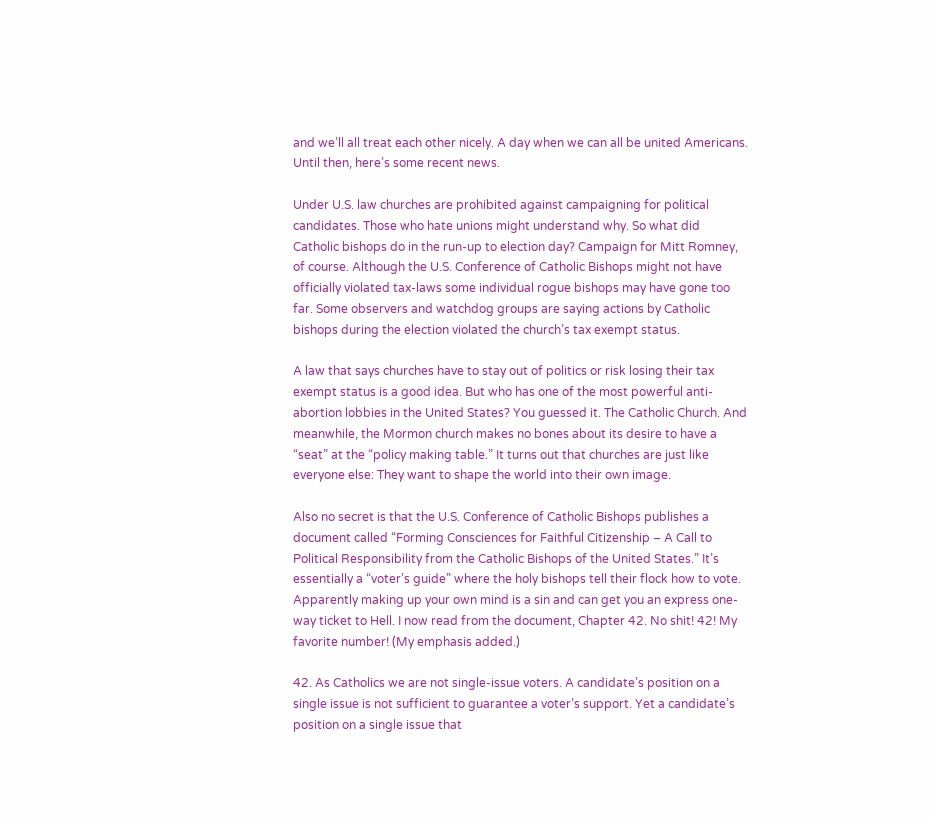and we’ll all treat each other nicely. A day when we can all be united Americans. Until then, here’s some recent news.

Under U.S. law churches are prohibited against campaigning for political candidates. Those who hate unions might understand why. So what did Catholic bishops do in the run-up to election day? Campaign for Mitt Romney, of course. Although the U.S. Conference of Catholic Bishops might not have officially violated tax-laws some individual rogue bishops may have gone too far. Some observers and watchdog groups are saying actions by Catholic bishops during the election violated the church’s tax exempt status.

A law that says churches have to stay out of politics or risk losing their tax exempt status is a good idea. But who has one of the most powerful anti-abortion lobbies in the United States? You guessed it. The Catholic Church. And meanwhile, the Mormon church makes no bones about its desire to have a “seat” at the “policy making table.” It turns out that churches are just like everyone else: They want to shape the world into their own image.

Also no secret is that the U.S. Conference of Catholic Bishops publishes a document called “Forming Consciences for Faithful Citizenship – A Call to Political Responsibility from the Catholic Bishops of the United States.” It’s essentially a “voter’s guide” where the holy bishops tell their flock how to vote. Apparently making up your own mind is a sin and can get you an express one-way ticket to Hell. I now read from the document, Chapter 42. No shit! 42! My favorite number! (My emphasis added.)

42. As Catholics we are not single-issue voters. A candidate’s position on a single issue is not sufficient to guarantee a voter’s support. Yet a candidate’s position on a single issue that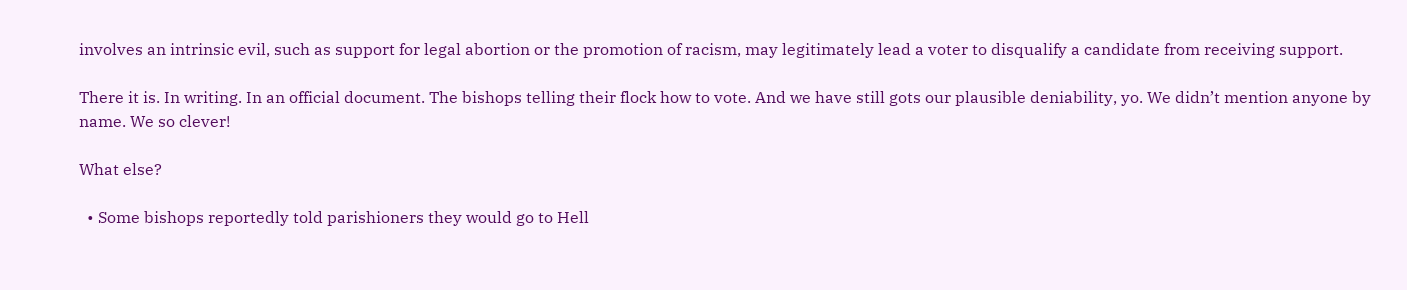involves an intrinsic evil, such as support for legal abortion or the promotion of racism, may legitimately lead a voter to disqualify a candidate from receiving support.

There it is. In writing. In an official document. The bishops telling their flock how to vote. And we have still gots our plausible deniability, yo. We didn’t mention anyone by name. We so clever!

What else?

  • Some bishops reportedly told parishioners they would go to Hell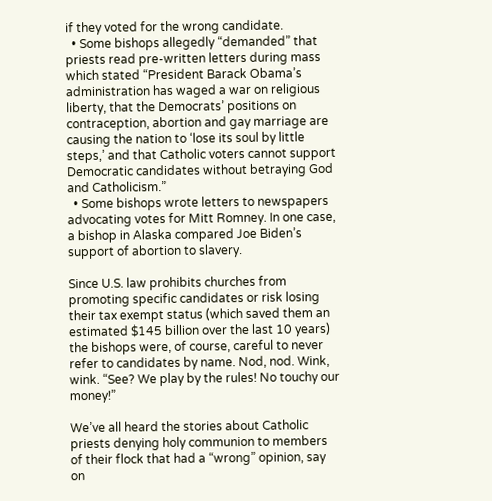if they voted for the wrong candidate.
  • Some bishops allegedly “demanded” that priests read pre-written letters during mass which stated “President Barack Obama’s administration has waged a war on religious liberty, that the Democrats’ positions on contraception, abortion and gay marriage are causing the nation to ‘lose its soul by little steps,’ and that Catholic voters cannot support Democratic candidates without betraying God and Catholicism.”
  • Some bishops wrote letters to newspapers advocating votes for Mitt Romney. In one case, a bishop in Alaska compared Joe Biden’s support of abortion to slavery.

Since U.S. law prohibits churches from promoting specific candidates or risk losing their tax exempt status (which saved them an estimated $145 billion over the last 10 years) the bishops were, of course, careful to never refer to candidates by name. Nod, nod. Wink, wink. “See? We play by the rules! No touchy our money!”

We’ve all heard the stories about Catholic priests denying holy communion to members of their flock that had a “wrong” opinion, say on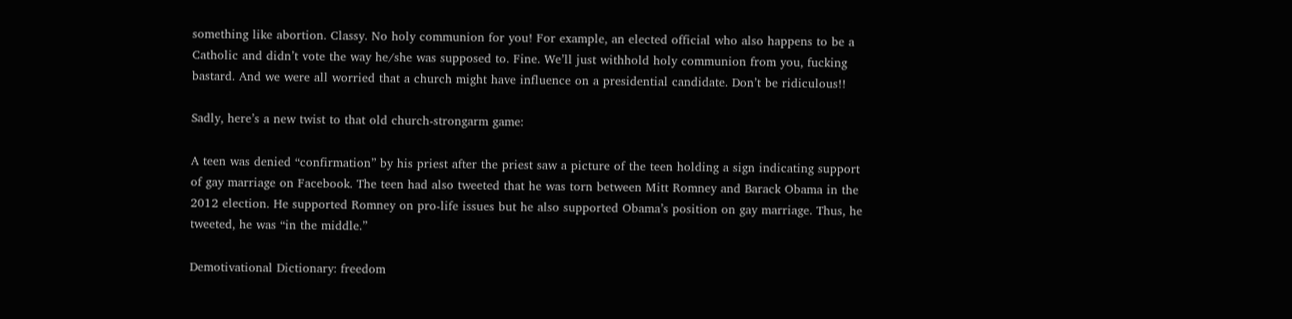something like abortion. Classy. No holy communion for you! For example, an elected official who also happens to be a Catholic and didn’t vote the way he/she was supposed to. Fine. We’ll just withhold holy communion from you, fucking bastard. And we were all worried that a church might have influence on a presidential candidate. Don’t be ridiculous!!

Sadly, here’s a new twist to that old church-strongarm game:

A teen was denied “confirmation” by his priest after the priest saw a picture of the teen holding a sign indicating support of gay marriage on Facebook. The teen had also tweeted that he was torn between Mitt Romney and Barack Obama in the 2012 election. He supported Romney on pro-life issues but he also supported Obama’s position on gay marriage. Thus, he tweeted, he was “in the middle.”

Demotivational Dictionary: freedom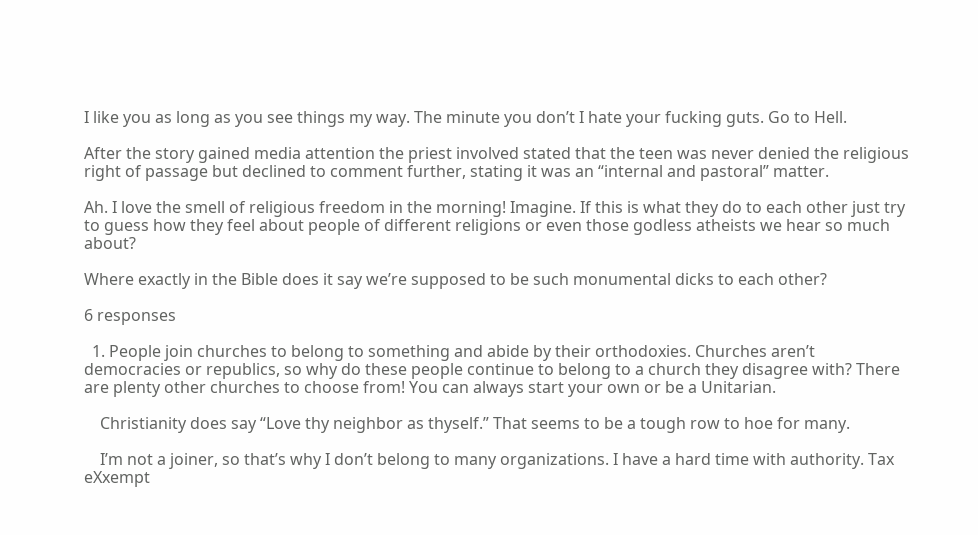I like you as long as you see things my way. The minute you don’t I hate your fucking guts. Go to Hell.

After the story gained media attention the priest involved stated that the teen was never denied the religious right of passage but declined to comment further, stating it was an “internal and pastoral” matter.

Ah. I love the smell of religious freedom in the morning! Imagine. If this is what they do to each other just try to guess how they feel about people of different religions or even those godless atheists we hear so much about?

Where exactly in the Bible does it say we’re supposed to be such monumental dicks to each other?

6 responses

  1. People join churches to belong to something and abide by their orthodoxies. Churches aren’t democracies or republics, so why do these people continue to belong to a church they disagree with? There are plenty other churches to choose from! You can always start your own or be a Unitarian.

    Christianity does say “Love thy neighbor as thyself.” That seems to be a tough row to hoe for many.

    I’m not a joiner, so that’s why I don’t belong to many organizations. I have a hard time with authority. Tax eXxempt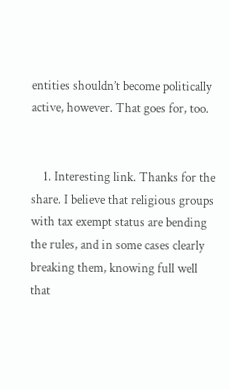entities shouldn’t become politically active, however. That goes for, too.


    1. Interesting link. Thanks for the share. I believe that religious groups with tax exempt status are bending the rules, and in some cases clearly breaking them, knowing full well that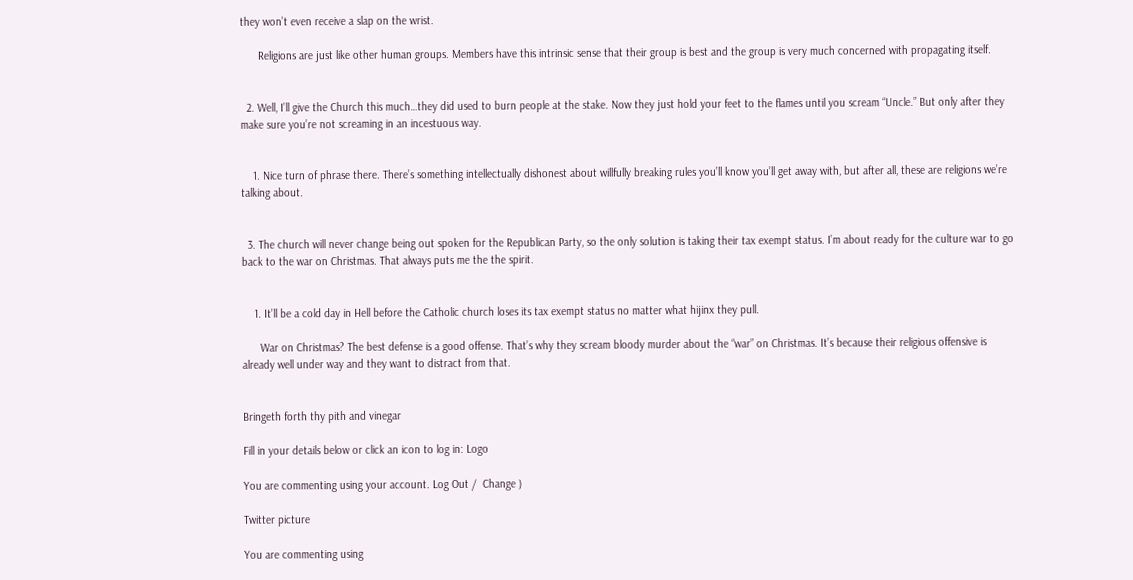they won’t even receive a slap on the wrist.

      Religions are just like other human groups. Members have this intrinsic sense that their group is best and the group is very much concerned with propagating itself.


  2. Well, I’ll give the Church this much…they did used to burn people at the stake. Now they just hold your feet to the flames until you scream “Uncle.” But only after they make sure you’re not screaming in an incestuous way.


    1. Nice turn of phrase there. There’s something intellectually dishonest about willfully breaking rules you’ll know you’ll get away with, but after all, these are religions we’re talking about.


  3. The church will never change being out spoken for the Republican Party, so the only solution is taking their tax exempt status. I’m about ready for the culture war to go back to the war on Christmas. That always puts me the the spirit.


    1. It’ll be a cold day in Hell before the Catholic church loses its tax exempt status no matter what hijinx they pull.

      War on Christmas? The best defense is a good offense. That’s why they scream bloody murder about the “war” on Christmas. It’s because their religious offensive is already well under way and they want to distract from that.


Bringeth forth thy pith and vinegar

Fill in your details below or click an icon to log in: Logo

You are commenting using your account. Log Out /  Change )

Twitter picture

You are commenting using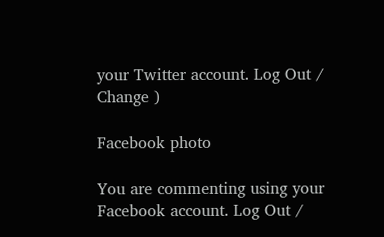your Twitter account. Log Out /  Change )

Facebook photo

You are commenting using your Facebook account. Log Out /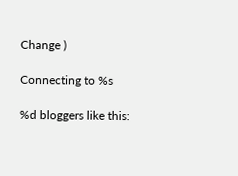Change )

Connecting to %s

%d bloggers like this: